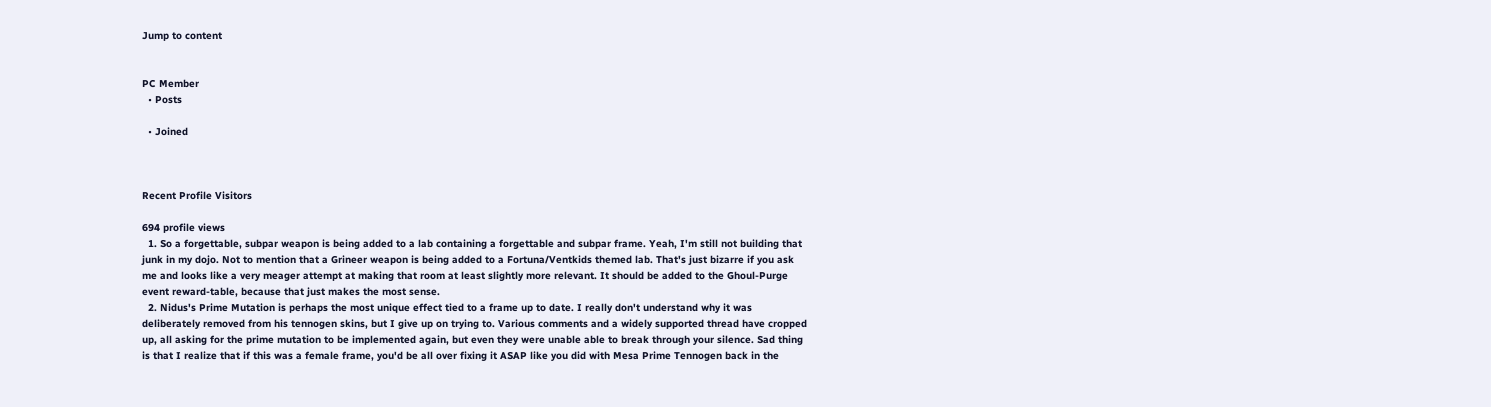Jump to content


PC Member
  • Posts

  • Joined



Recent Profile Visitors

694 profile views
  1. So a forgettable, subpar weapon is being added to a lab containing a forgettable and subpar frame. Yeah, I'm still not building that junk in my dojo. Not to mention that a Grineer weapon is being added to a Fortuna/Ventkids themed lab. That's just bizarre if you ask me and looks like a very meager attempt at making that room at least slightly more relevant. It should be added to the Ghoul-Purge event reward-table, because that just makes the most sense.
  2. Nidus's Prime Mutation is perhaps the most unique effect tied to a frame up to date. I really don't understand why it was deliberately removed from his tennogen skins, but I give up on trying to. Various comments and a widely supported thread have cropped up, all asking for the prime mutation to be implemented again, but even they were unable able to break through your silence. Sad thing is that I realize that if this was a female frame, you'd be all over fixing it ASAP like you did with Mesa Prime Tennogen back in the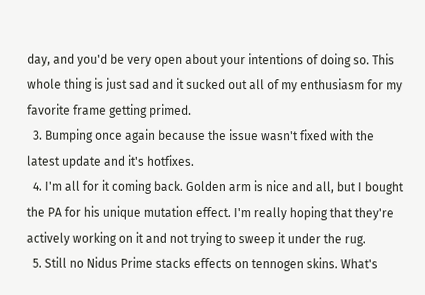day, and you'd be very open about your intentions of doing so. This whole thing is just sad and it sucked out all of my enthusiasm for my favorite frame getting primed.
  3. Bumping once again because the issue wasn't fixed with the latest update and it's hotfixes.
  4. I'm all for it coming back. Golden arm is nice and all, but I bought the PA for his unique mutation effect. I'm really hoping that they're actively working on it and not trying to sweep it under the rug.
  5. Still no Nidus Prime stacks effects on tennogen skins. What's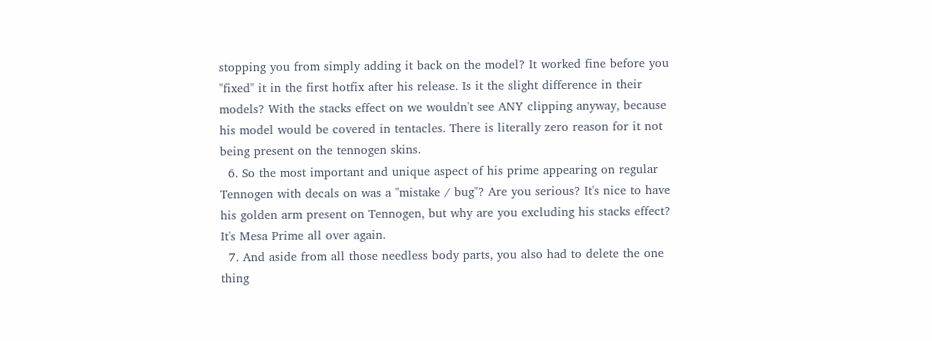stopping you from simply adding it back on the model? It worked fine before you "fixed" it in the first hotfix after his release. Is it the slight difference in their models? With the stacks effect on we wouldn't see ANY clipping anyway, because his model would be covered in tentacles. There is literally zero reason for it not being present on the tennogen skins.
  6. So the most important and unique aspect of his prime appearing on regular Tennogen with decals on was a "mistake / bug"? Are you serious? It's nice to have his golden arm present on Tennogen, but why are you excluding his stacks effect? It's Mesa Prime all over again.
  7. And aside from all those needless body parts, you also had to delete the one thing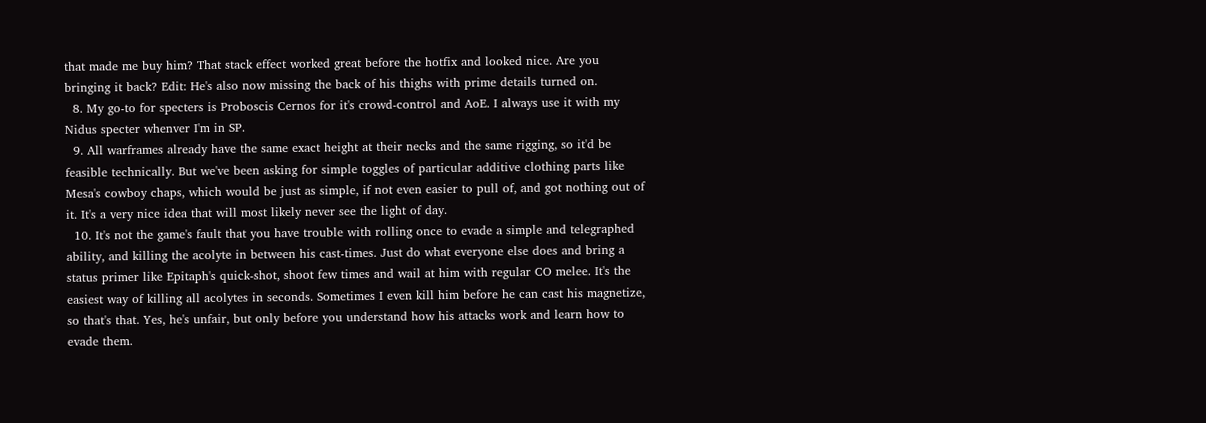that made me buy him? That stack effect worked great before the hotfix and looked nice. Are you bringing it back? Edit: He's also now missing the back of his thighs with prime details turned on.
  8. My go-to for specters is Proboscis Cernos for it's crowd-control and AoE. I always use it with my Nidus specter whenver I'm in SP.
  9. All warframes already have the same exact height at their necks and the same rigging, so it'd be feasible technically. But we've been asking for simple toggles of particular additive clothing parts like Mesa's cowboy chaps, which would be just as simple, if not even easier to pull of, and got nothing out of it. It's a very nice idea that will most likely never see the light of day.
  10. It's not the game's fault that you have trouble with rolling once to evade a simple and telegraphed ability, and killing the acolyte in between his cast-times. Just do what everyone else does and bring a status primer like Epitaph's quick-shot, shoot few times and wail at him with regular CO melee. It's the easiest way of killing all acolytes in seconds. Sometimes I even kill him before he can cast his magnetize, so that's that. Yes, he's unfair, but only before you understand how his attacks work and learn how to evade them.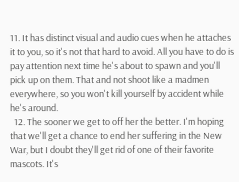11. It has distinct visual and audio cues when he attaches it to you, so it's not that hard to avoid. All you have to do is pay attention next time he's about to spawn and you'll pick up on them. That and not shoot like a madmen everywhere, so you won't kill yourself by accident while he's around.
  12. The sooner we get to off her the better. I'm hoping that we'll get a chance to end her suffering in the New War, but I doubt they'll get rid of one of their favorite mascots. It's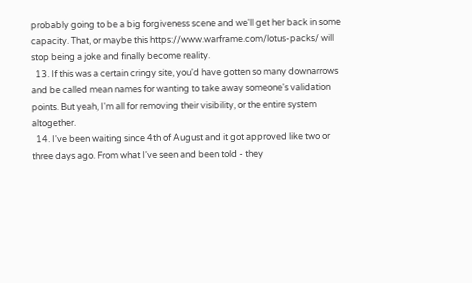probably going to be a big forgiveness scene and we'll get her back in some capacity. That, or maybe this https://www.warframe.com/lotus-packs/ will stop being a joke and finally become reality.
  13. If this was a certain cringy site, you'd have gotten so many downarrows and be called mean names for wanting to take away someone's validation points. But yeah, I'm all for removing their visibility, or the entire system altogether.
  14. I've been waiting since 4th of August and it got approved like two or three days ago. From what I've seen and been told - they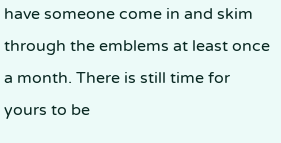have someone come in and skim through the emblems at least once a month. There is still time for yours to be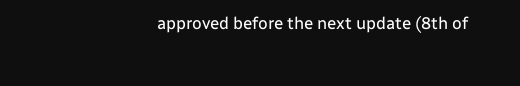approved before the next update (8th of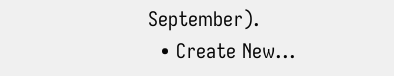September).
  • Create New...